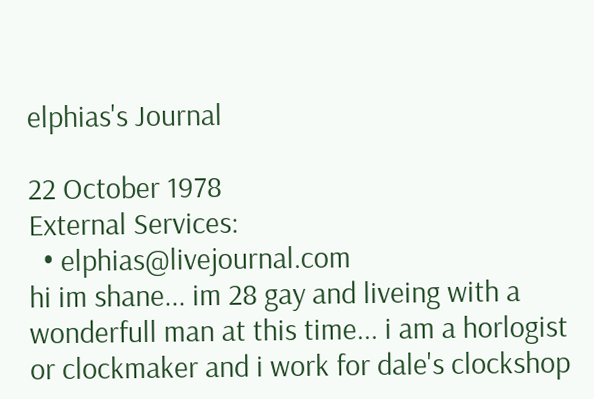elphias's Journal

22 October 1978
External Services:
  • elphias@livejournal.com
hi im shane... im 28 gay and liveing with a wonderfull man at this time... i am a horlogist or clockmaker and i work for dale's clockshop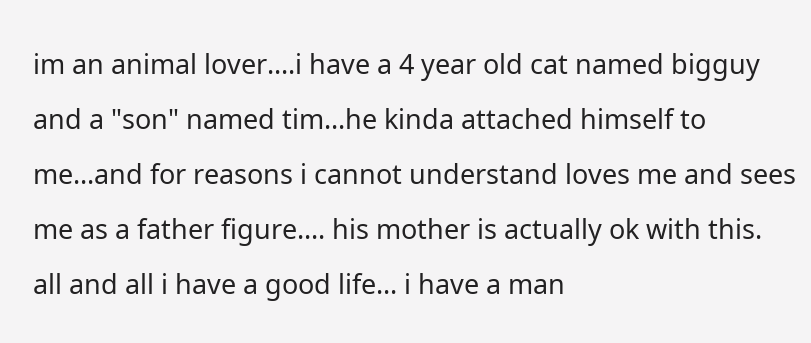im an animal lover....i have a 4 year old cat named bigguy and a "son" named tim...he kinda attached himself to me...and for reasons i cannot understand loves me and sees me as a father figure.... his mother is actually ok with this.
all and all i have a good life... i have a man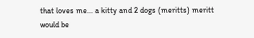that loves me... a kitty and 2 dogs (meritts) meritt would be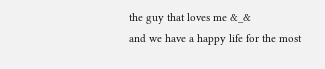the guy that loves me &_&
and we have a happy life for the most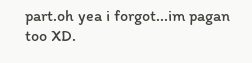part.oh yea i forgot...im pagan too XD.